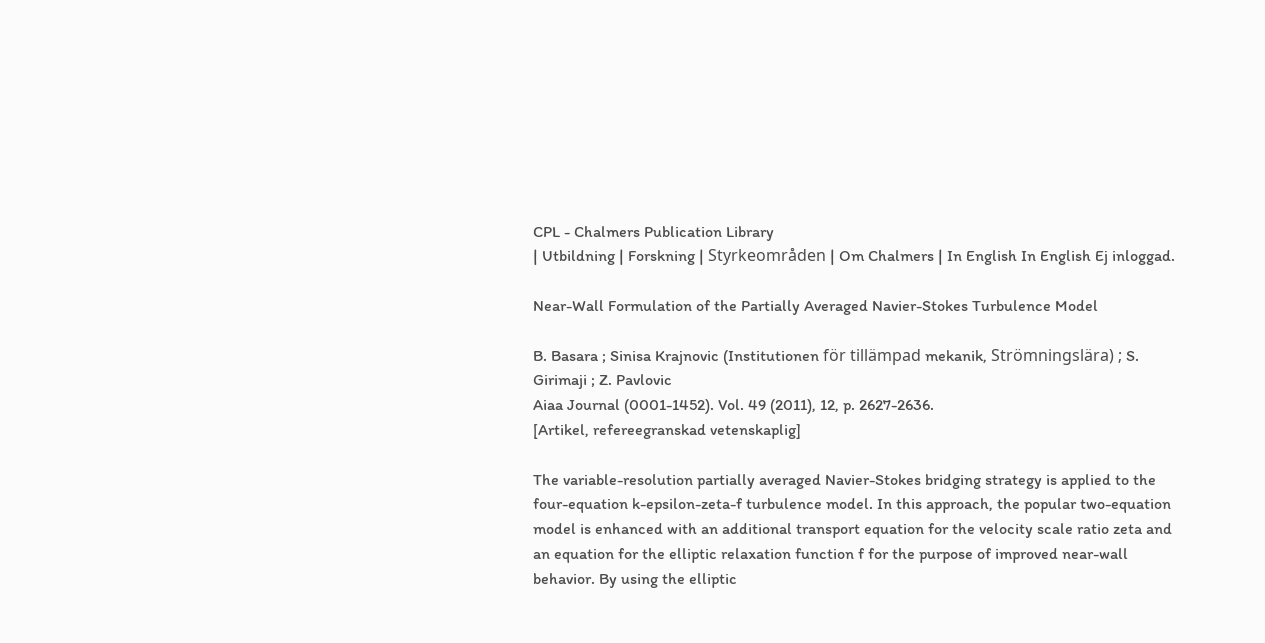CPL - Chalmers Publication Library
| Utbildning | Forskning | Styrkeområden | Om Chalmers | In English In English Ej inloggad.

Near-Wall Formulation of the Partially Averaged Navier-Stokes Turbulence Model

B. Basara ; Sinisa Krajnovic (Institutionen för tillämpad mekanik, Strömningslära) ; S. Girimaji ; Z. Pavlovic
Aiaa Journal (0001-1452). Vol. 49 (2011), 12, p. 2627-2636.
[Artikel, refereegranskad vetenskaplig]

The variable-resolution partially averaged Navier-Stokes bridging strategy is applied to the four-equation k-epsilon-zeta-f turbulence model. In this approach, the popular two-equation model is enhanced with an additional transport equation for the velocity scale ratio zeta and an equation for the elliptic relaxation function f for the purpose of improved near-wall behavior. By using the elliptic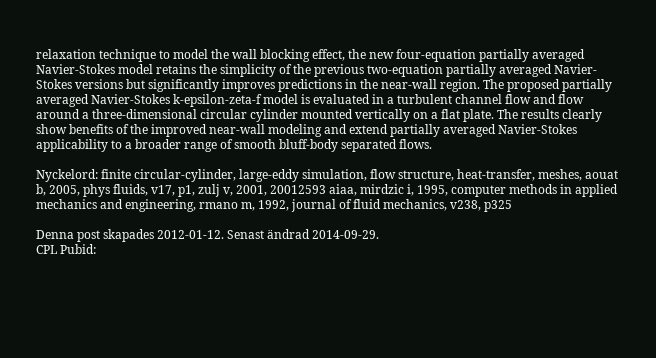relaxation technique to model the wall blocking effect, the new four-equation partially averaged Navier-Stokes model retains the simplicity of the previous two-equation partially averaged Navier-Stokes versions but significantly improves predictions in the near-wall region. The proposed partially averaged Navier-Stokes k-epsilon-zeta-f model is evaluated in a turbulent channel flow and flow around a three-dimensional circular cylinder mounted vertically on a flat plate. The results clearly show benefits of the improved near-wall modeling and extend partially averaged Navier-Stokes applicability to a broader range of smooth bluff-body separated flows.

Nyckelord: finite circular-cylinder, large-eddy simulation, flow structure, heat-transfer, meshes, aouat b, 2005, phys fluids, v17, p1, zulj v, 2001, 20012593 aiaa, mirdzic i, 1995, computer methods in applied mechanics and engineering, rmano m, 1992, journal of fluid mechanics, v238, p325

Denna post skapades 2012-01-12. Senast ändrad 2014-09-29.
CPL Pubid: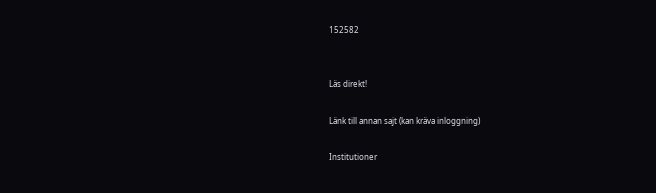152582


Läs direkt!

Länk till annan sajt (kan kräva inloggning)

Institutioner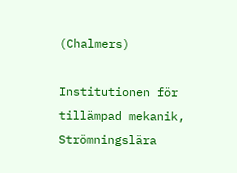(Chalmers)

Institutionen för tillämpad mekanik, Strömningslära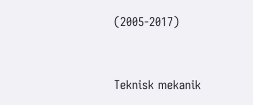(2005-2017)


Teknisk mekanik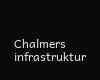Chalmers infrastruktur